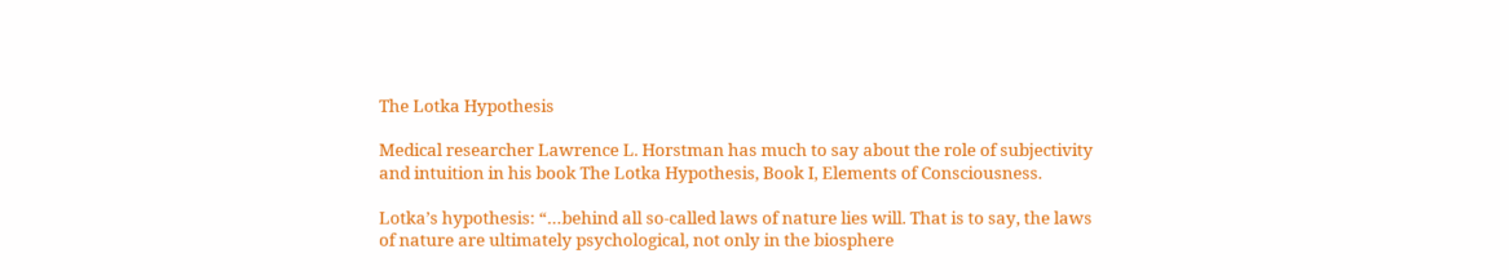The Lotka Hypothesis

Medical researcher Lawrence L. Horstman has much to say about the role of subjectivity and intuition in his book The Lotka Hypothesis, Book I, Elements of Consciousness.

Lotka’s hypothesis: “…behind all so-called laws of nature lies will. That is to say, the laws of nature are ultimately psychological, not only in the biosphere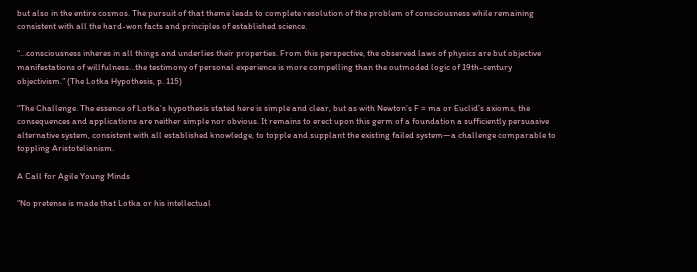but also in the entire cosmos. The pursuit of that theme leads to complete resolution of the problem of consciousness while remaining consistent with all the hard-won facts and principles of established science.

“…consciousness inheres in all things and underlies their properties. From this perspective, the observed laws of physics are but objective manifestations of willfulness…the testimony of personal experience is more compelling than the outmoded logic of 19th-century objectivism.” (The Lotka Hypothesis, p. 115)

“The Challenge. The essence of Lotka’s hypothesis stated here is simple and clear, but as with Newton’s F = ma or Euclid’s axioms, the consequences and applications are neither simple nor obvious. It remains to erect upon this germ of a foundation a sufficiently persuasive alternative system, consistent with all established knowledge, to topple and supplant the existing failed system—a challenge comparable to toppling Aristotelianism.

A Call for Agile Young Minds

“No pretense is made that Lotka or his intellectual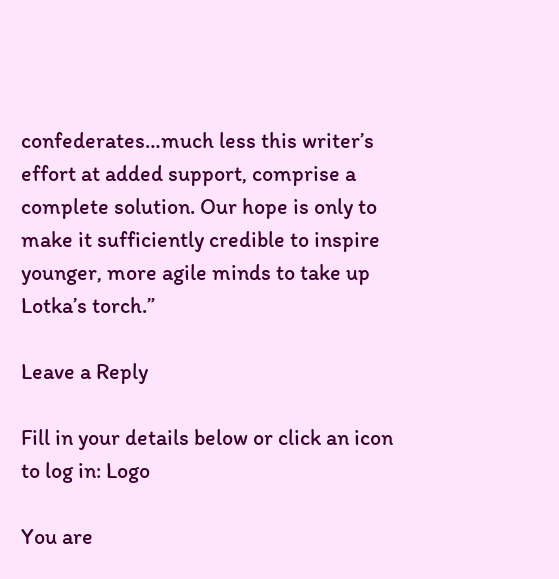confederates…much less this writer’s effort at added support, comprise a complete solution. Our hope is only to make it sufficiently credible to inspire younger, more agile minds to take up Lotka’s torch.”

Leave a Reply

Fill in your details below or click an icon to log in: Logo

You are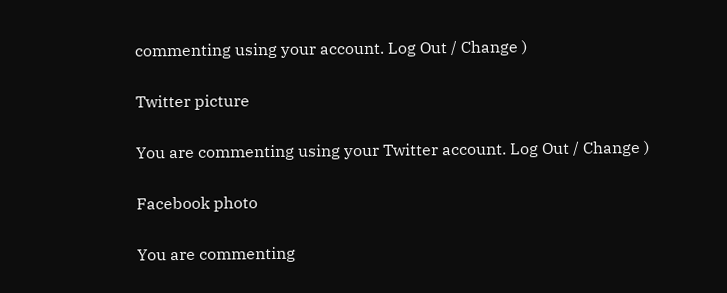commenting using your account. Log Out / Change )

Twitter picture

You are commenting using your Twitter account. Log Out / Change )

Facebook photo

You are commenting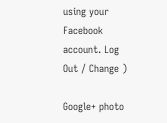using your Facebook account. Log Out / Change )

Google+ photo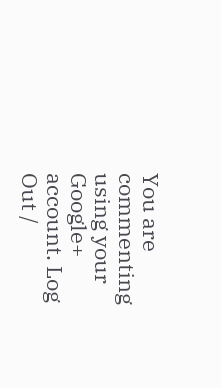You are commenting using your Google+ account. Log Out /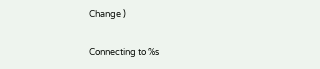Change )

Connecting to %s